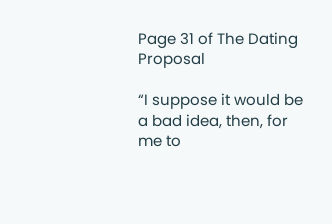Page 31 of The Dating Proposal

“I suppose it would be a bad idea, then, for me to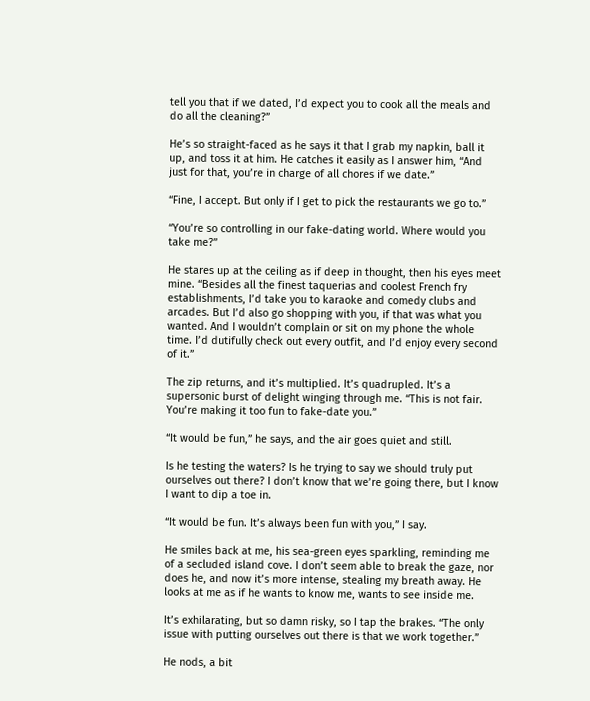tell you that if we dated, I’d expect you to cook all the meals and do all the cleaning?”

He’s so straight-faced as he says it that I grab my napkin, ball it up, and toss it at him. He catches it easily as I answer him, “And just for that, you’re in charge of all chores if we date.”

“Fine, I accept. But only if I get to pick the restaurants we go to.”

“You’re so controlling in our fake-dating world. Where would you take me?”

He stares up at the ceiling as if deep in thought, then his eyes meet mine. “Besides all the finest taquerias and coolest French fry establishments, I’d take you to karaoke and comedy clubs and arcades. But I’d also go shopping with you, if that was what you wanted. And I wouldn’t complain or sit on my phone the whole time. I’d dutifully check out every outfit, and I’d enjoy every second of it.”

The zip returns, and it’s multiplied. It’s quadrupled. It’s a supersonic burst of delight winging through me. “This is not fair. You’re making it too fun to fake-date you.”

“It would be fun,” he says, and the air goes quiet and still.

Is he testing the waters? Is he trying to say we should truly put ourselves out there? I don’t know that we’re going there, but I know I want to dip a toe in.

“It would be fun. It’s always been fun with you,” I say.

He smiles back at me, his sea-green eyes sparkling, reminding me of a secluded island cove. I don’t seem able to break the gaze, nor does he, and now it’s more intense, stealing my breath away. He looks at me as if he wants to know me, wants to see inside me.

It’s exhilarating, but so damn risky, so I tap the brakes. “The only issue with putting ourselves out there is that we work together.”

He nods, a bit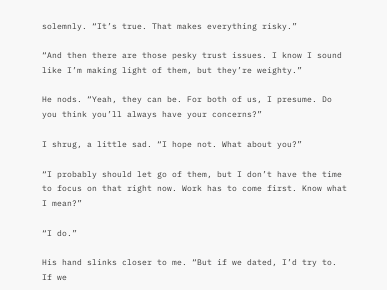solemnly. “It’s true. That makes everything risky.”

“And then there are those pesky trust issues. I know I sound like I’m making light of them, but they’re weighty.”

He nods. “Yeah, they can be. For both of us, I presume. Do you think you’ll always have your concerns?”

I shrug, a little sad. “I hope not. What about you?”

“I probably should let go of them, but I don’t have the time to focus on that right now. Work has to come first. Know what I mean?”

“I do.”

His hand slinks closer to me. “But if we dated, I’d try to. If we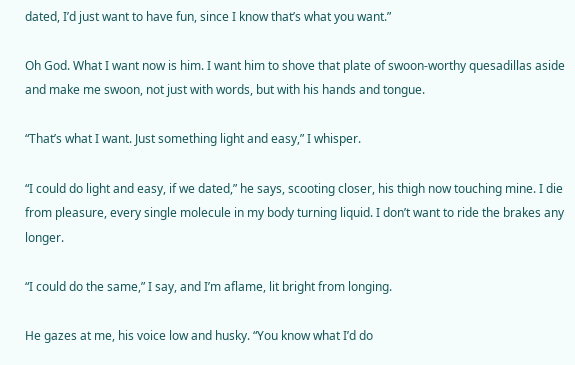dated, I’d just want to have fun, since I know that’s what you want.”

Oh God. What I want now is him. I want him to shove that plate of swoon-worthy quesadillas aside and make me swoon, not just with words, but with his hands and tongue.

“That’s what I want. Just something light and easy,” I whisper.

“I could do light and easy, if we dated,” he says, scooting closer, his thigh now touching mine. I die from pleasure, every single molecule in my body turning liquid. I don’t want to ride the brakes any longer.

“I could do the same,” I say, and I’m aflame, lit bright from longing.

He gazes at me, his voice low and husky. “You know what I’d do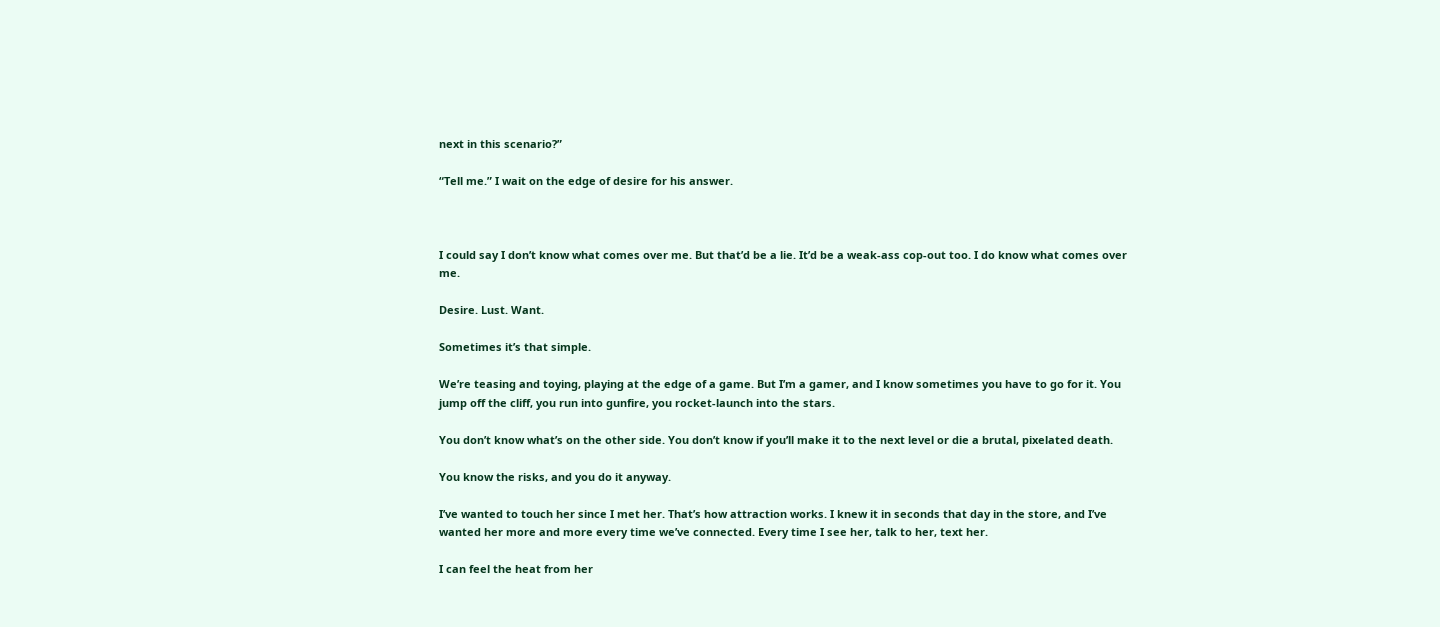next in this scenario?”

“Tell me.” I wait on the edge of desire for his answer.



I could say I don’t know what comes over me. But that’d be a lie. It’d be a weak-ass cop-out too. I do know what comes over me.

Desire. Lust. Want.

Sometimes it’s that simple.

We’re teasing and toying, playing at the edge of a game. But I’m a gamer, and I know sometimes you have to go for it. You jump off the cliff, you run into gunfire, you rocket-launch into the stars.

You don’t know what’s on the other side. You don’t know if you’ll make it to the next level or die a brutal, pixelated death.

You know the risks, and you do it anyway.

I’ve wanted to touch her since I met her. That’s how attraction works. I knew it in seconds that day in the store, and I’ve wanted her more and more every time we’ve connected. Every time I see her, talk to her, text her.

I can feel the heat from her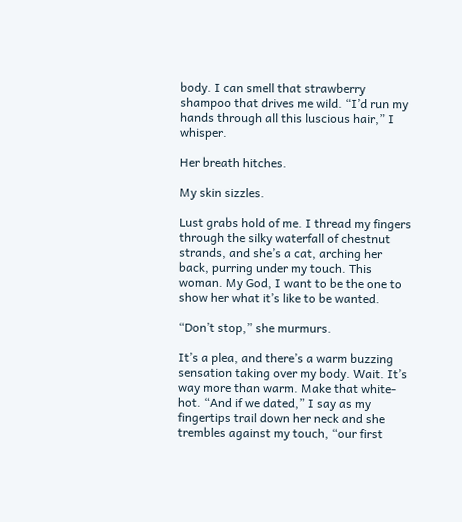body. I can smell that strawberry shampoo that drives me wild. “I’d run my hands through all this luscious hair,” I whisper.

Her breath hitches.

My skin sizzles.

Lust grabs hold of me. I thread my fingers through the silky waterfall of chestnut strands, and she’s a cat, arching her back, purring under my touch. This woman. My God, I want to be the one to show her what it’s like to be wanted.

“Don’t stop,” she murmurs.

It’s a plea, and there’s a warm buzzing sensation taking over my body. Wait. It’s way more than warm. Make that white-hot. “And if we dated,” I say as my fingertips trail down her neck and she trembles against my touch, “our first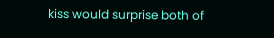kiss would surprise both of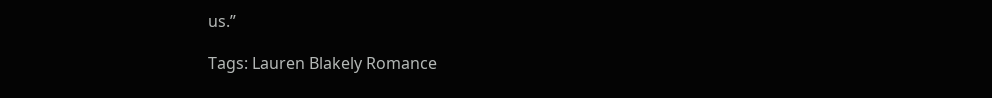us.”

Tags: Lauren Blakely Romance